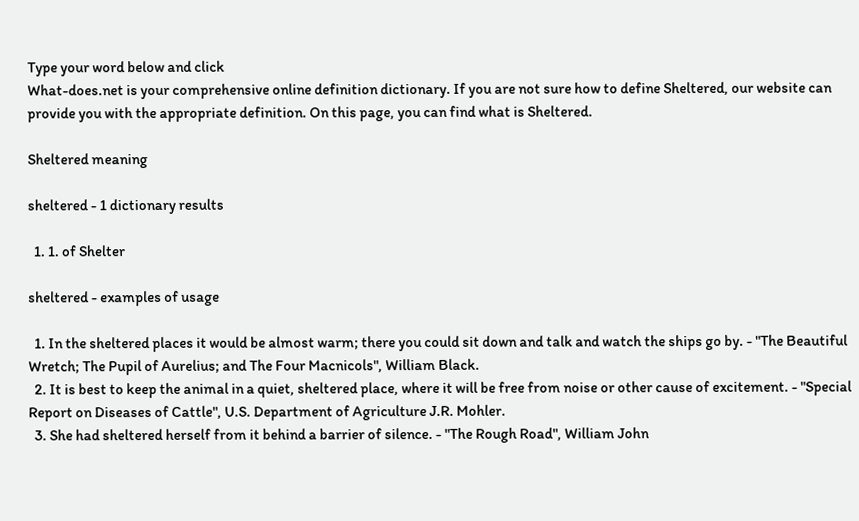Type your word below and click
What-does.net is your comprehensive online definition dictionary. If you are not sure how to define Sheltered, our website can provide you with the appropriate definition. On this page, you can find what is Sheltered.

Sheltered meaning

sheltered - 1 dictionary results

  1. 1. of Shelter

sheltered - examples of usage

  1. In the sheltered places it would be almost warm; there you could sit down and talk and watch the ships go by. - "The Beautiful Wretch; The Pupil of Aurelius; and The Four Macnicols", William Black.
  2. It is best to keep the animal in a quiet, sheltered place, where it will be free from noise or other cause of excitement. - "Special Report on Diseases of Cattle", U.S. Department of Agriculture J.R. Mohler.
  3. She had sheltered herself from it behind a barrier of silence. - "The Rough Road", William John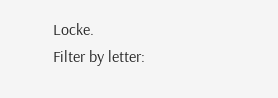Locke.
Filter by letter: